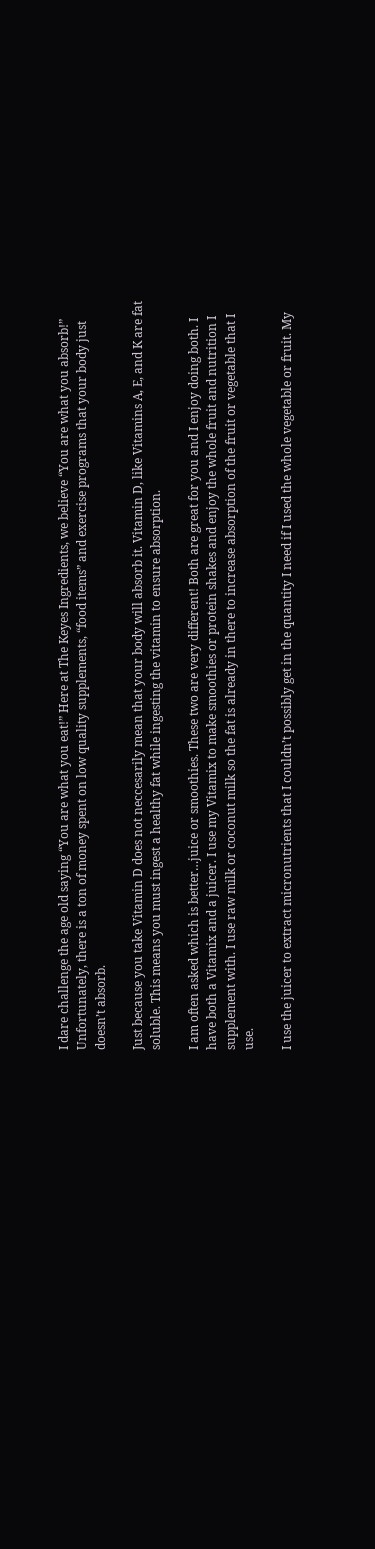I dare challenge the age old saying “You are what you eat!” Here at The Keyes Ingredients, we believe “You are what you absorb!” Unfortunately, there is a ton of money spent on low quality supplements, “food items” and exercise programs that your body just doesn’t absorb.

Just because you take Vitamin D does not neccesarily mean that your body will absorb it. Vitamin D, like Vitamins A, E, and K are fat soluble. This means you must ingest a healthy fat while ingesting the vitamin to ensure absorption.

I am often asked which is better…juice or smoothies. These two are very different! Both are great for you and I enjoy doing both. I have both a Vitamix and a juicer. I use my Vitamix to make smoothies or protein shakes and enjoy the whole fruit and nutrition I supplement with. I use raw milk or coconut milk so the fat is already in there to increase absorption of the fruit or vegetable that I use.

I use the juicer to extract micronutrients that I couldn’t possibly get in the quantity I need if I used the whole vegetable or fruit. My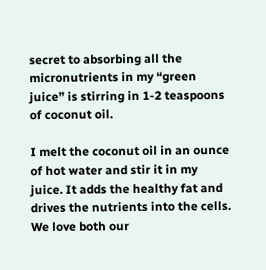secret to absorbing all the micronutrients in my “green juice” is stirring in 1-2 teaspoons of coconut oil.

I melt the coconut oil in an ounce of hot water and stir it in my juice. It adds the healthy fat and drives the nutrients into the cells. We love both our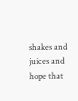shakes and juices and hope that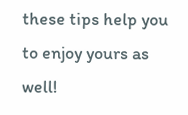these tips help you to enjoy yours as well!